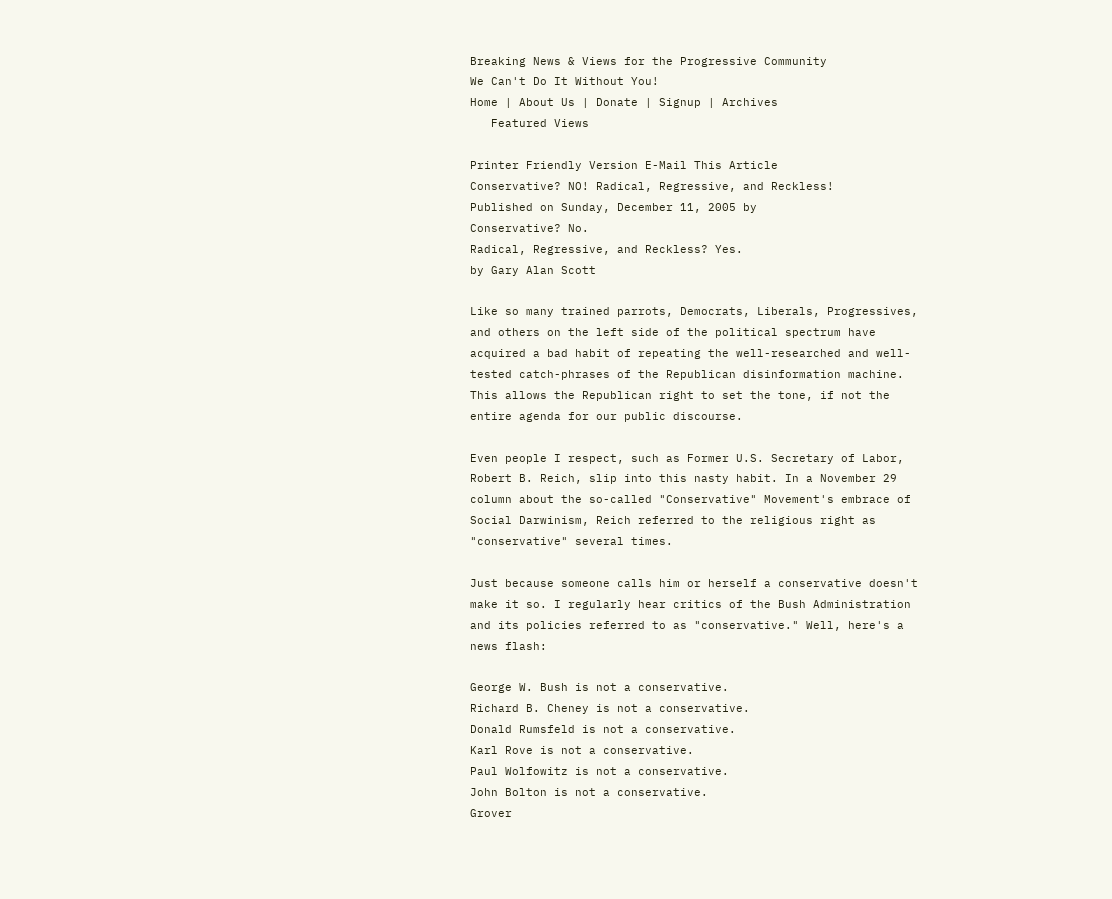Breaking News & Views for the Progressive Community
We Can't Do It Without You!
Home | About Us | Donate | Signup | Archives
   Featured Views

Printer Friendly Version E-Mail This Article
Conservative? NO! Radical, Regressive, and Reckless!
Published on Sunday, December 11, 2005 by
Conservative? No.
Radical, Regressive, and Reckless? Yes.
by Gary Alan Scott

Like so many trained parrots, Democrats, Liberals, Progressives, and others on the left side of the political spectrum have acquired a bad habit of repeating the well-researched and well-tested catch-phrases of the Republican disinformation machine. This allows the Republican right to set the tone, if not the entire agenda for our public discourse.

Even people I respect, such as Former U.S. Secretary of Labor, Robert B. Reich, slip into this nasty habit. In a November 29 column about the so-called "Conservative" Movement's embrace of Social Darwinism, Reich referred to the religious right as "conservative" several times.

Just because someone calls him or herself a conservative doesn't make it so. I regularly hear critics of the Bush Administration and its policies referred to as "conservative." Well, here's a news flash:

George W. Bush is not a conservative.
Richard B. Cheney is not a conservative.
Donald Rumsfeld is not a conservative.
Karl Rove is not a conservative.
Paul Wolfowitz is not a conservative.
John Bolton is not a conservative.
Grover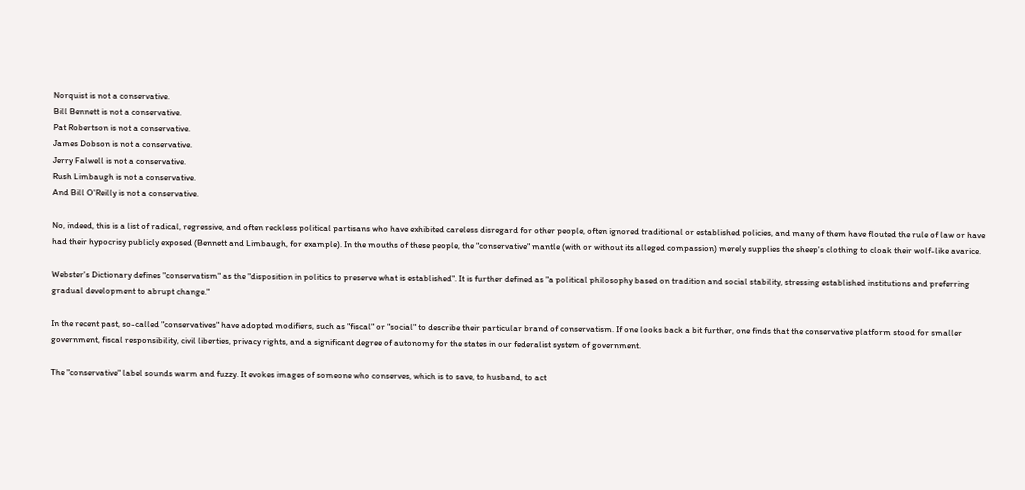Norquist is not a conservative.
Bill Bennett is not a conservative.
Pat Robertson is not a conservative.
James Dobson is not a conservative.
Jerry Falwell is not a conservative.
Rush Limbaugh is not a conservative.
And Bill O'Reilly is not a conservative.

No, indeed, this is a list of radical, regressive, and often reckless political partisans who have exhibited careless disregard for other people, often ignored traditional or established policies, and many of them have flouted the rule of law or have had their hypocrisy publicly exposed (Bennett and Limbaugh, for example). In the mouths of these people, the "conservative" mantle (with or without its alleged compassion) merely supplies the sheep's clothing to cloak their wolf-like avarice.

Webster's Dictionary defines "conservatism" as the "disposition in politics to preserve what is established". It is further defined as "a political philosophy based on tradition and social stability, stressing established institutions and preferring gradual development to abrupt change."

In the recent past, so-called "conservatives" have adopted modifiers, such as "fiscal" or "social" to describe their particular brand of conservatism. If one looks back a bit further, one finds that the conservative platform stood for smaller government, fiscal responsibility, civil liberties, privacy rights, and a significant degree of autonomy for the states in our federalist system of government.

The "conservative" label sounds warm and fuzzy. It evokes images of someone who conserves, which is to save, to husband, to act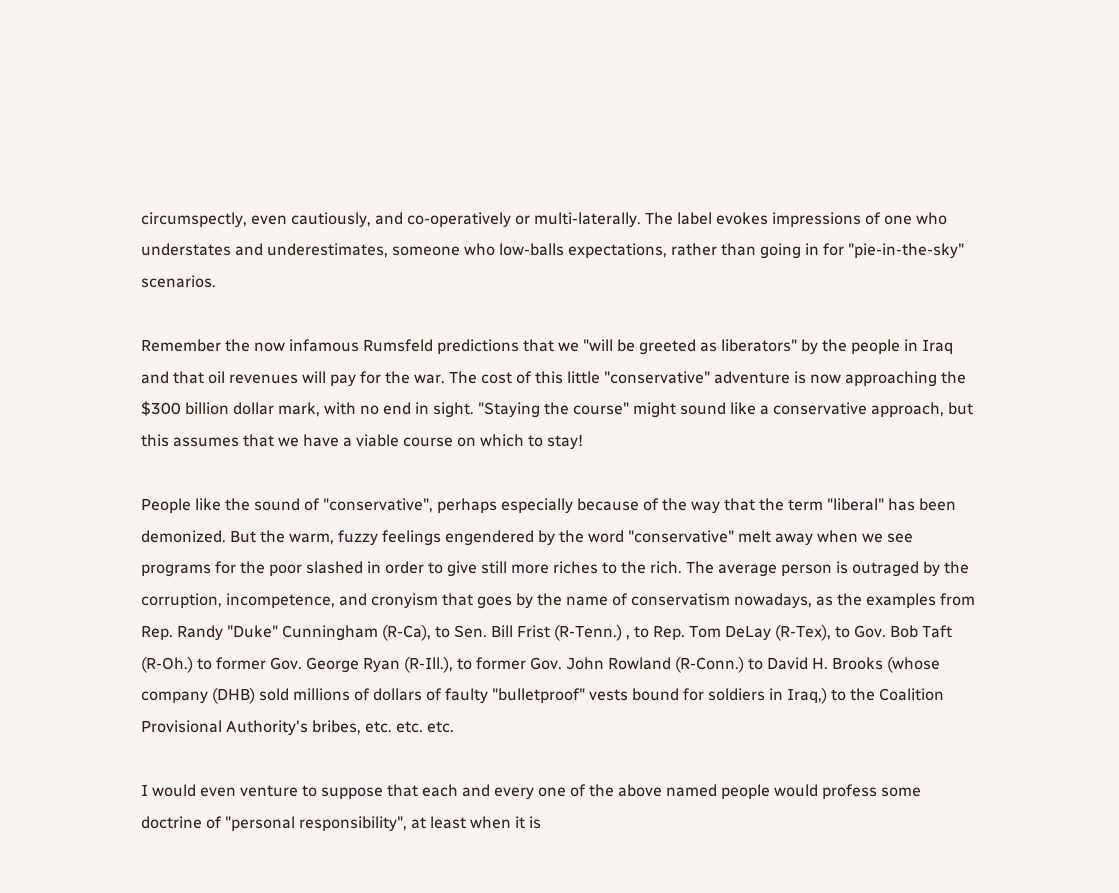circumspectly, even cautiously, and co-operatively or multi-laterally. The label evokes impressions of one who understates and underestimates, someone who low-balls expectations, rather than going in for "pie-in-the-sky" scenarios.

Remember the now infamous Rumsfeld predictions that we "will be greeted as liberators" by the people in Iraq and that oil revenues will pay for the war. The cost of this little "conservative" adventure is now approaching the $300 billion dollar mark, with no end in sight. "Staying the course" might sound like a conservative approach, but this assumes that we have a viable course on which to stay!

People like the sound of "conservative", perhaps especially because of the way that the term "liberal" has been demonized. But the warm, fuzzy feelings engendered by the word "conservative" melt away when we see programs for the poor slashed in order to give still more riches to the rich. The average person is outraged by the corruption, incompetence, and cronyism that goes by the name of conservatism nowadays, as the examples from Rep. Randy "Duke" Cunningham (R-Ca), to Sen. Bill Frist (R-Tenn.) , to Rep. Tom DeLay (R-Tex), to Gov. Bob Taft (R-Oh.) to former Gov. George Ryan (R-Ill.), to former Gov. John Rowland (R-Conn.) to David H. Brooks (whose company (DHB) sold millions of dollars of faulty "bulletproof" vests bound for soldiers in Iraq,) to the Coalition Provisional Authority's bribes, etc. etc. etc.

I would even venture to suppose that each and every one of the above named people would profess some doctrine of "personal responsibility", at least when it is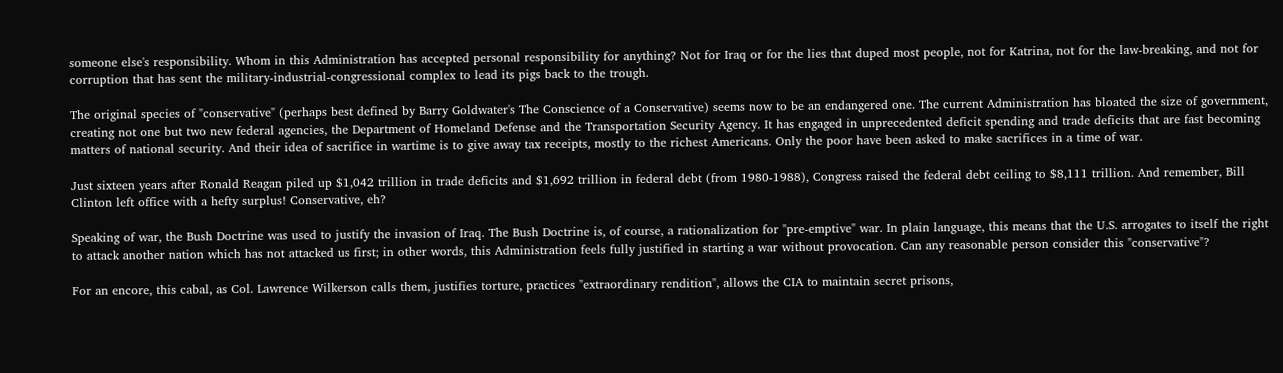someone else's responsibility. Whom in this Administration has accepted personal responsibility for anything? Not for Iraq or for the lies that duped most people, not for Katrina, not for the law-breaking, and not for corruption that has sent the military-industrial-congressional complex to lead its pigs back to the trough.

The original species of "conservative" (perhaps best defined by Barry Goldwater's The Conscience of a Conservative) seems now to be an endangered one. The current Administration has bloated the size of government, creating not one but two new federal agencies, the Department of Homeland Defense and the Transportation Security Agency. It has engaged in unprecedented deficit spending and trade deficits that are fast becoming matters of national security. And their idea of sacrifice in wartime is to give away tax receipts, mostly to the richest Americans. Only the poor have been asked to make sacrifices in a time of war.

Just sixteen years after Ronald Reagan piled up $1,042 trillion in trade deficits and $1,692 trillion in federal debt (from 1980-1988), Congress raised the federal debt ceiling to $8,111 trillion. And remember, Bill Clinton left office with a hefty surplus! Conservative, eh?

Speaking of war, the Bush Doctrine was used to justify the invasion of Iraq. The Bush Doctrine is, of course, a rationalization for "pre-emptive" war. In plain language, this means that the U.S. arrogates to itself the right to attack another nation which has not attacked us first; in other words, this Administration feels fully justified in starting a war without provocation. Can any reasonable person consider this "conservative"?

For an encore, this cabal, as Col. Lawrence Wilkerson calls them, justifies torture, practices "extraordinary rendition", allows the CIA to maintain secret prisons,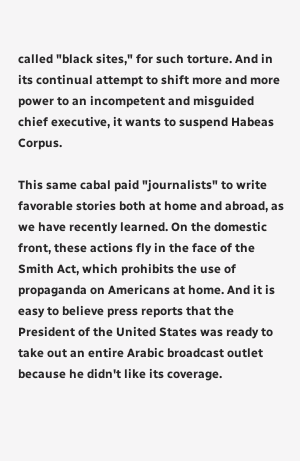called "black sites," for such torture. And in its continual attempt to shift more and more power to an incompetent and misguided chief executive, it wants to suspend Habeas Corpus.

This same cabal paid "journalists" to write favorable stories both at home and abroad, as we have recently learned. On the domestic front, these actions fly in the face of the Smith Act, which prohibits the use of propaganda on Americans at home. And it is easy to believe press reports that the President of the United States was ready to take out an entire Arabic broadcast outlet because he didn't like its coverage.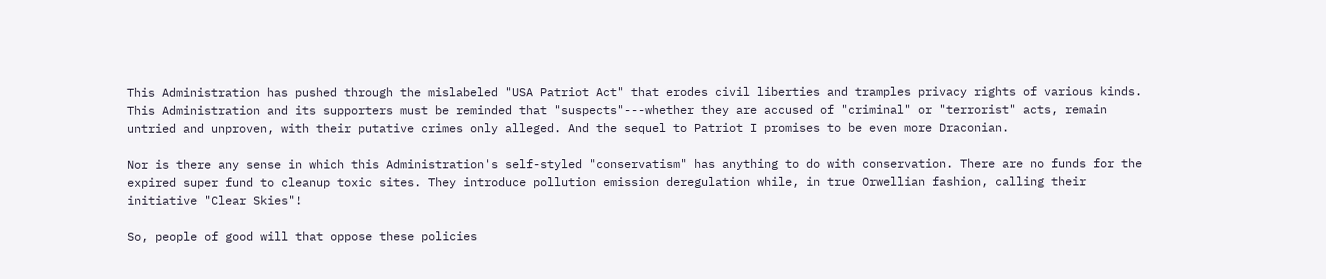This Administration has pushed through the mislabeled "USA Patriot Act" that erodes civil liberties and tramples privacy rights of various kinds. This Administration and its supporters must be reminded that "suspects"---whether they are accused of "criminal" or "terrorist" acts, remain untried and unproven, with their putative crimes only alleged. And the sequel to Patriot I promises to be even more Draconian.

Nor is there any sense in which this Administration's self-styled "conservatism" has anything to do with conservation. There are no funds for the expired super fund to cleanup toxic sites. They introduce pollution emission deregulation while, in true Orwellian fashion, calling their initiative "Clear Skies"!

So, people of good will that oppose these policies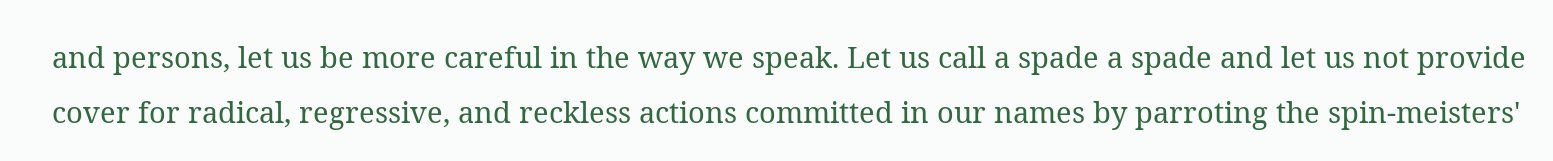and persons, let us be more careful in the way we speak. Let us call a spade a spade and let us not provide cover for radical, regressive, and reckless actions committed in our names by parroting the spin-meisters'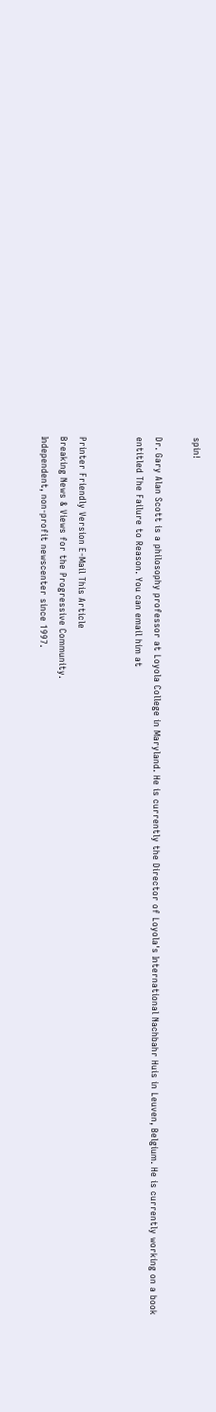spin!

Dr. Gary Alan Scott is a philosophy professor at Loyola College in Maryland. He is currently the Director of Loyola's International Nachbahr Huis in Leuven, Belgium. He is currently working on a book entitled The Failure to Reason. You can email him at


Printer Friendly Version E-Mail This Article
Breaking News & Views for the Progressive Community.
Independent, non-profit newscenter since 1997.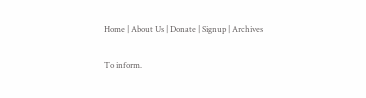Home | About Us | Donate | Signup | Archives

To inform.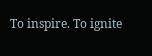To inspire. To ignite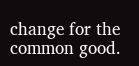change for the common good.